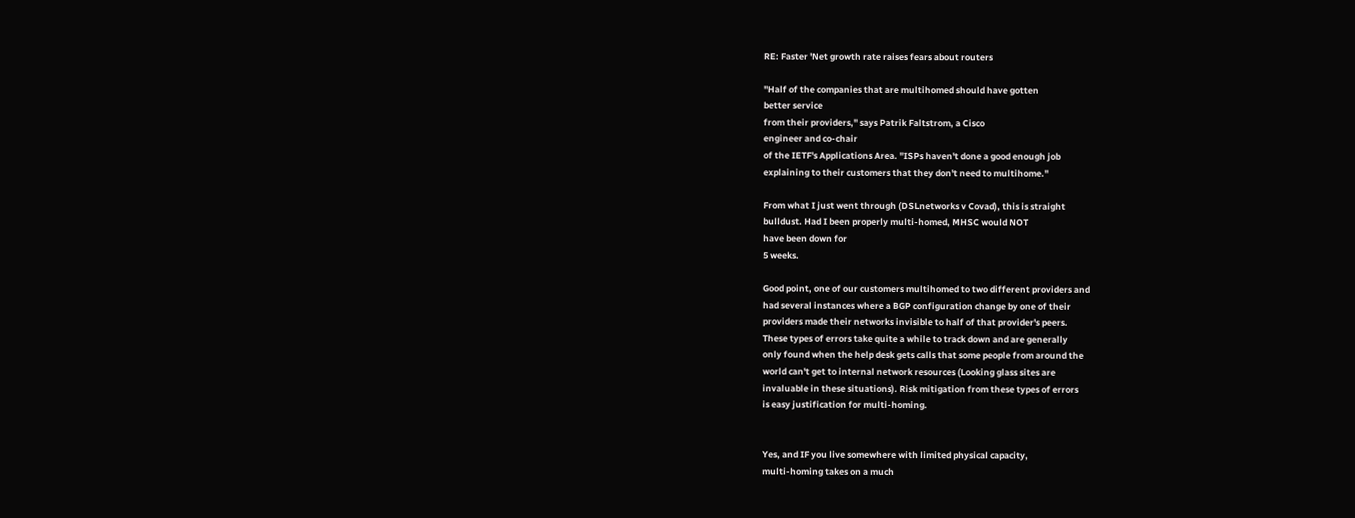RE: Faster 'Net growth rate raises fears about routers

"Half of the companies that are multihomed should have gotten
better service
from their providers," says Patrik Faltstrom, a Cisco
engineer and co-chair
of the IETF's Applications Area. "ISPs haven't done a good enough job
explaining to their customers that they don't need to multihome."

From what I just went through (DSLnetworks v Covad), this is straight
bulldust. Had I been properly multi-homed, MHSC would NOT
have been down for
5 weeks.

Good point, one of our customers multihomed to two different providers and
had several instances where a BGP configuration change by one of their
providers made their networks invisible to half of that provider's peers.
These types of errors take quite a while to track down and are generally
only found when the help desk gets calls that some people from around the
world can't get to internal network resources (Looking glass sites are
invaluable in these situations). Risk mitigation from these types of errors
is easy justification for multi-homing.


Yes, and IF you live somewhere with limited physical capacity,
multi-homing takes on a much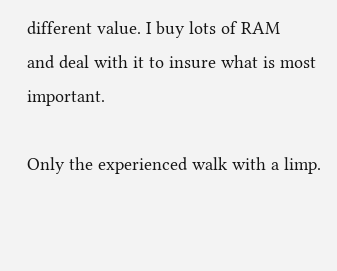different value. I buy lots of RAM
and deal with it to insure what is most important.

Only the experienced walk with a limp.